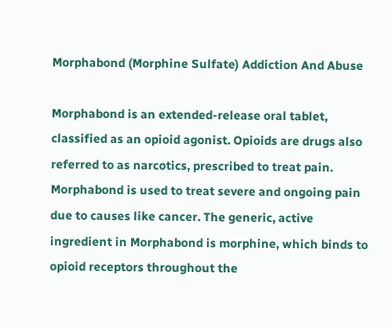Morphabond (Morphine Sulfate) Addiction And Abuse

Morphabond is an extended-release oral tablet, classified as an opioid agonist. Opioids are drugs also referred to as narcotics, prescribed to treat pain. Morphabond is used to treat severe and ongoing pain due to causes like cancer. The generic, active ingredient in Morphabond is morphine, which binds to opioid receptors throughout the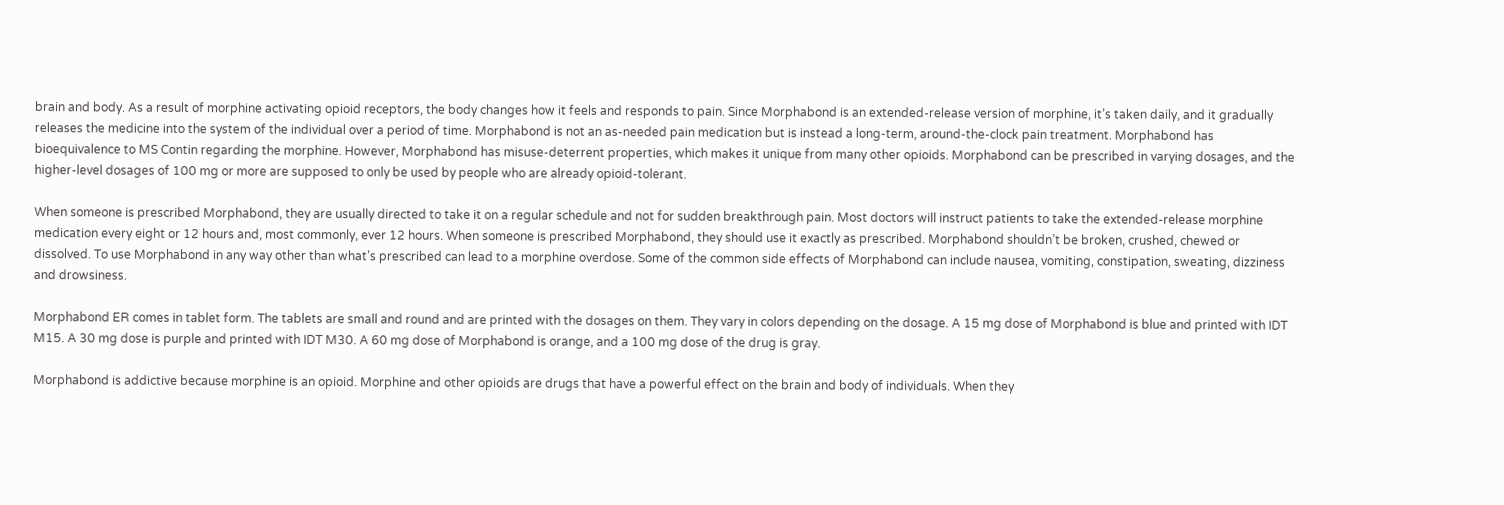brain and body. As a result of morphine activating opioid receptors, the body changes how it feels and responds to pain. Since Morphabond is an extended-release version of morphine, it’s taken daily, and it gradually releases the medicine into the system of the individual over a period of time. Morphabond is not an as-needed pain medication but is instead a long-term, around-the-clock pain treatment. Morphabond has bioequivalence to MS Contin regarding the morphine. However, Morphabond has misuse-deterrent properties, which makes it unique from many other opioids. Morphabond can be prescribed in varying dosages, and the higher-level dosages of 100 mg or more are supposed to only be used by people who are already opioid-tolerant.

When someone is prescribed Morphabond, they are usually directed to take it on a regular schedule and not for sudden breakthrough pain. Most doctors will instruct patients to take the extended-release morphine medication every eight or 12 hours and, most commonly, ever 12 hours. When someone is prescribed Morphabond, they should use it exactly as prescribed. Morphabond shouldn’t be broken, crushed, chewed or dissolved. To use Morphabond in any way other than what’s prescribed can lead to a morphine overdose. Some of the common side effects of Morphabond can include nausea, vomiting, constipation, sweating, dizziness and drowsiness.

Morphabond ER comes in tablet form. The tablets are small and round and are printed with the dosages on them. They vary in colors depending on the dosage. A 15 mg dose of Morphabond is blue and printed with IDT M15. A 30 mg dose is purple and printed with IDT M30. A 60 mg dose of Morphabond is orange, and a 100 mg dose of the drug is gray.

Morphabond is addictive because morphine is an opioid. Morphine and other opioids are drugs that have a powerful effect on the brain and body of individuals. When they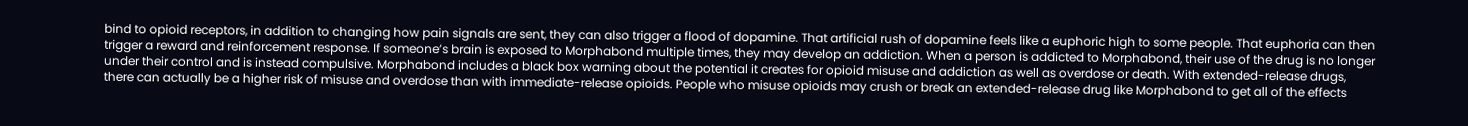bind to opioid receptors, in addition to changing how pain signals are sent, they can also trigger a flood of dopamine. That artificial rush of dopamine feels like a euphoric high to some people. That euphoria can then trigger a reward and reinforcement response. If someone’s brain is exposed to Morphabond multiple times, they may develop an addiction. When a person is addicted to Morphabond, their use of the drug is no longer under their control and is instead compulsive. Morphabond includes a black box warning about the potential it creates for opioid misuse and addiction as well as overdose or death. With extended-release drugs, there can actually be a higher risk of misuse and overdose than with immediate-release opioids. People who misuse opioids may crush or break an extended-release drug like Morphabond to get all of the effects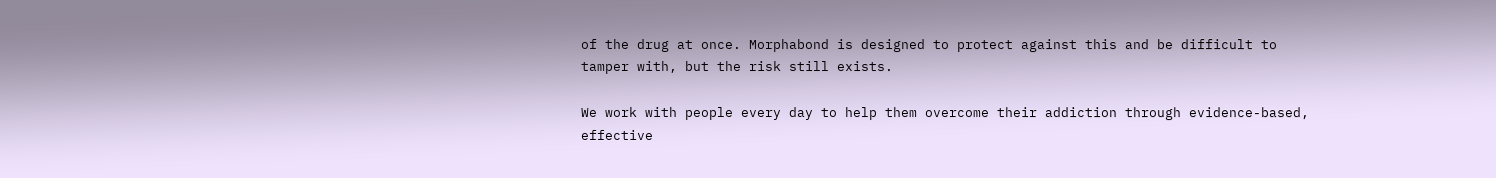of the drug at once. Morphabond is designed to protect against this and be difficult to tamper with, but the risk still exists.

We work with people every day to help them overcome their addiction through evidence-based, effective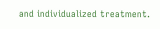and individualized treatment.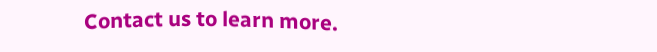Contact us to learn more.